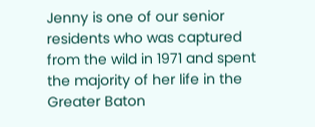Jenny is one of our senior residents who was captured from the wild in 1971 and spent the majority of her life in the Greater Baton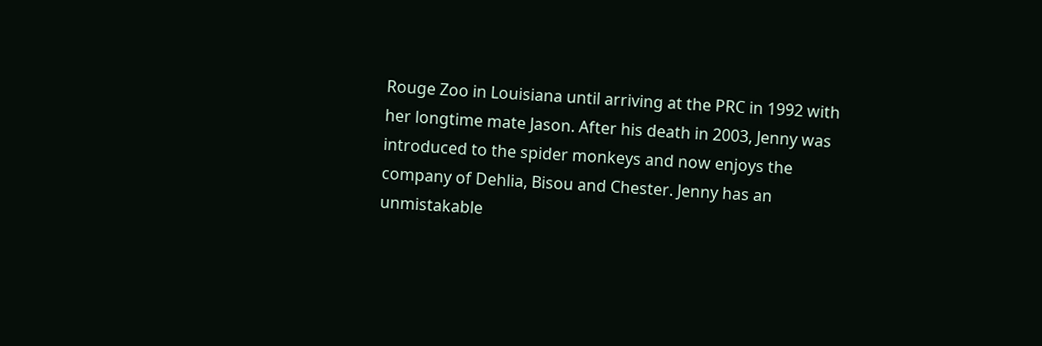Rouge Zoo in Louisiana until arriving at the PRC in 1992 with her longtime mate Jason. After his death in 2003, Jenny was introduced to the spider monkeys and now enjoys the company of Dehlia, Bisou and Chester. Jenny has an unmistakable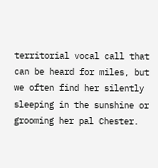territorial vocal call that can be heard for miles, but we often find her silently sleeping in the sunshine or grooming her pal Chester.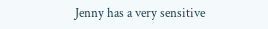Jenny has a very sensitive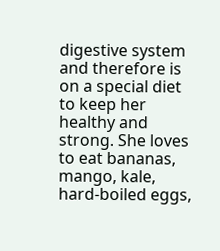digestive system and therefore is on a special diet to keep her healthy and strong. She loves to eat bananas, mango, kale, hard-boiled eggs,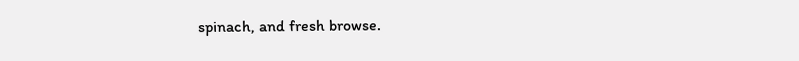spinach, and fresh browse.